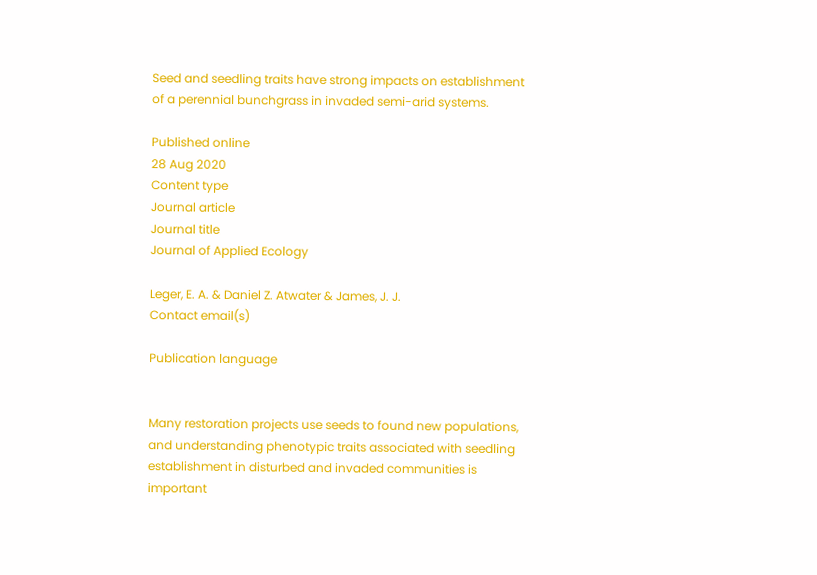Seed and seedling traits have strong impacts on establishment of a perennial bunchgrass in invaded semi-arid systems.

Published online
28 Aug 2020
Content type
Journal article
Journal title
Journal of Applied Ecology

Leger, E. A. & Daniel Z. Atwater & James, J. J.
Contact email(s)

Publication language


Many restoration projects use seeds to found new populations, and understanding phenotypic traits associated with seedling establishment in disturbed and invaded communities is important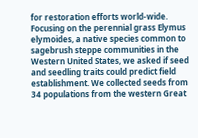for restoration efforts world-wide. Focusing on the perennial grass Elymus elymoides, a native species common to sagebrush steppe communities in the Western United States, we asked if seed and seedling traits could predict field establishment. We collected seeds from 34 populations from the western Great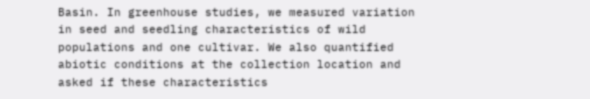Basin. In greenhouse studies, we measured variation in seed and seedling characteristics of wild populations and one cultivar. We also quantified abiotic conditions at the collection location and asked if these characteristics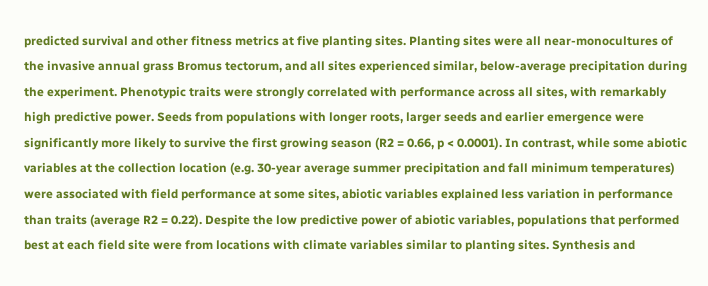predicted survival and other fitness metrics at five planting sites. Planting sites were all near-monocultures of the invasive annual grass Bromus tectorum, and all sites experienced similar, below-average precipitation during the experiment. Phenotypic traits were strongly correlated with performance across all sites, with remarkably high predictive power. Seeds from populations with longer roots, larger seeds and earlier emergence were significantly more likely to survive the first growing season (R2 = 0.66, p < 0.0001). In contrast, while some abiotic variables at the collection location (e.g. 30-year average summer precipitation and fall minimum temperatures) were associated with field performance at some sites, abiotic variables explained less variation in performance than traits (average R2 = 0.22). Despite the low predictive power of abiotic variables, populations that performed best at each field site were from locations with climate variables similar to planting sites. Synthesis and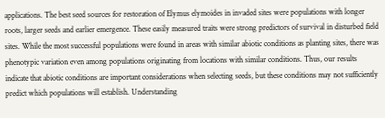applications. The best seed sources for restoration of Elymus elymoides in invaded sites were populations with longer roots, larger seeds and earlier emergence. These easily measured traits were strong predictors of survival in disturbed field sites. While the most successful populations were found in areas with similar abiotic conditions as planting sites, there was phenotypic variation even among populations originating from locations with similar conditions. Thus, our results indicate that abiotic conditions are important considerations when selecting seeds, but these conditions may not sufficiently predict which populations will establish. Understanding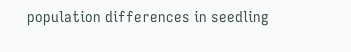population differences in seedling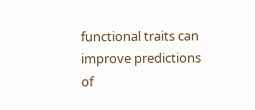functional traits can improve predictions of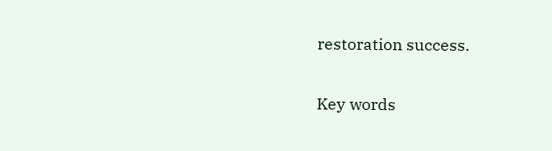restoration success.

Key words